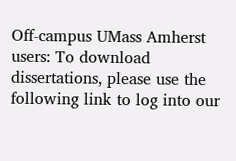Off-campus UMass Amherst users: To download dissertations, please use the following link to log into our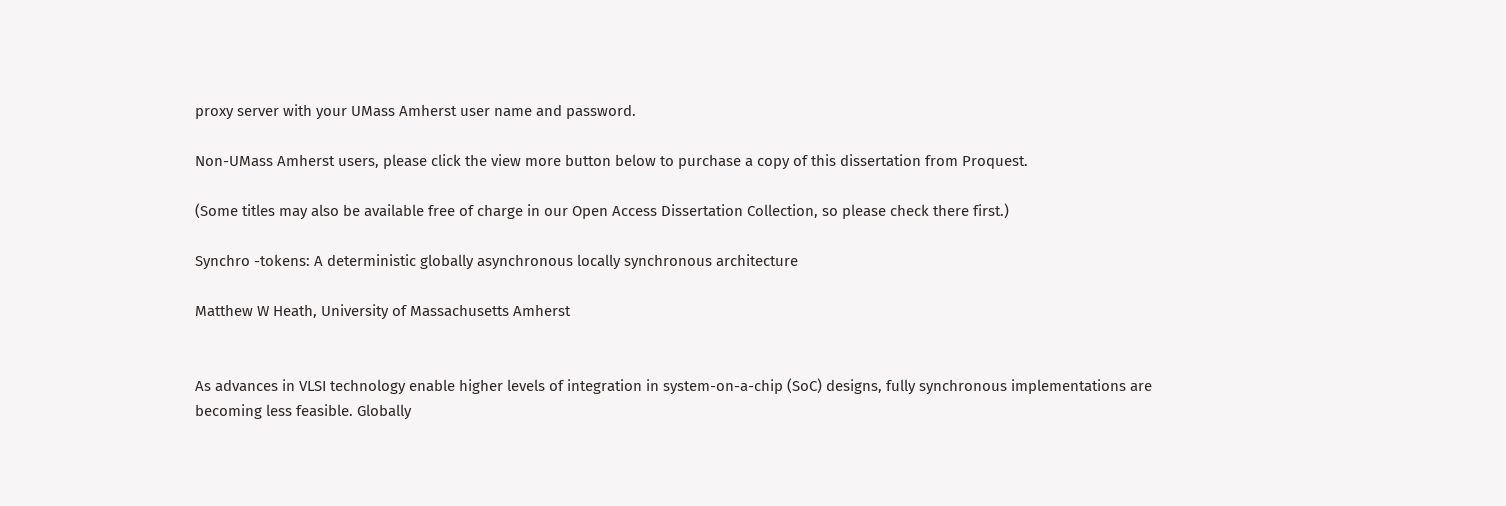proxy server with your UMass Amherst user name and password.

Non-UMass Amherst users, please click the view more button below to purchase a copy of this dissertation from Proquest.

(Some titles may also be available free of charge in our Open Access Dissertation Collection, so please check there first.)

Synchro -tokens: A deterministic globally asynchronous locally synchronous architecture

Matthew W Heath, University of Massachusetts Amherst


As advances in VLSI technology enable higher levels of integration in system-on-a-chip (SoC) designs, fully synchronous implementations are becoming less feasible. Globally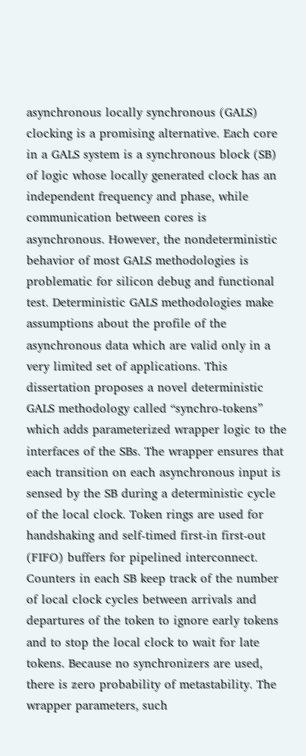asynchronous locally synchronous (GALS) clocking is a promising alternative. Each core in a GALS system is a synchronous block (SB) of logic whose locally generated clock has an independent frequency and phase, while communication between cores is asynchronous. However, the nondeterministic behavior of most GALS methodologies is problematic for silicon debug and functional test. Deterministic GALS methodologies make assumptions about the profile of the asynchronous data which are valid only in a very limited set of applications. This dissertation proposes a novel deterministic GALS methodology called “synchro-tokens” which adds parameterized wrapper logic to the interfaces of the SBs. The wrapper ensures that each transition on each asynchronous input is sensed by the SB during a deterministic cycle of the local clock. Token rings are used for handshaking and self-timed first-in first-out (FIFO) buffers for pipelined interconnect. Counters in each SB keep track of the number of local clock cycles between arrivals and departures of the token to ignore early tokens and to stop the local clock to wait for late tokens. Because no synchronizers are used, there is zero probability of metastability. The wrapper parameters, such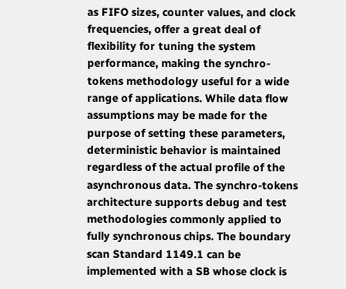as FIFO sizes, counter values, and clock frequencies, offer a great deal of flexibility for tuning the system performance, making the synchro-tokens methodology useful for a wide range of applications. While data flow assumptions may be made for the purpose of setting these parameters, deterministic behavior is maintained regardless of the actual profile of the asynchronous data. The synchro-tokens architecture supports debug and test methodologies commonly applied to fully synchronous chips. The boundary scan Standard 1149.1 can be implemented with a SB whose clock is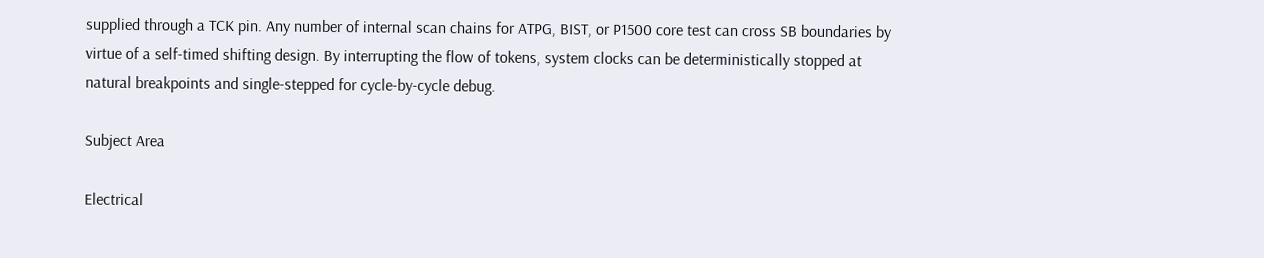supplied through a TCK pin. Any number of internal scan chains for ATPG, BIST, or P1500 core test can cross SB boundaries by virtue of a self-timed shifting design. By interrupting the flow of tokens, system clocks can be deterministically stopped at natural breakpoints and single-stepped for cycle-by-cycle debug.

Subject Area

Electrical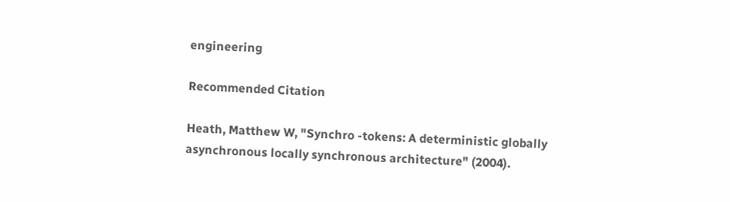engineering

Recommended Citation

Heath, Matthew W, "Synchro -tokens: A deterministic globally asynchronous locally synchronous architecture" (2004).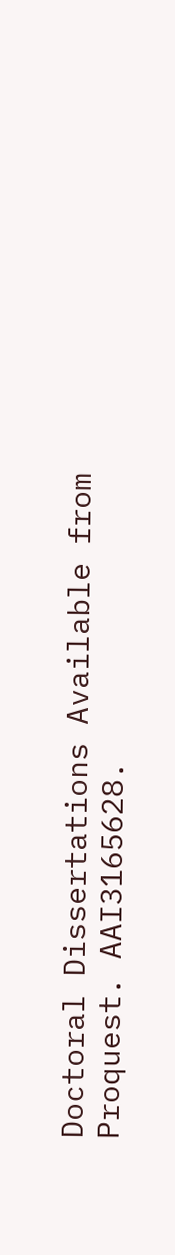Doctoral Dissertations Available from Proquest. AAI3165628.